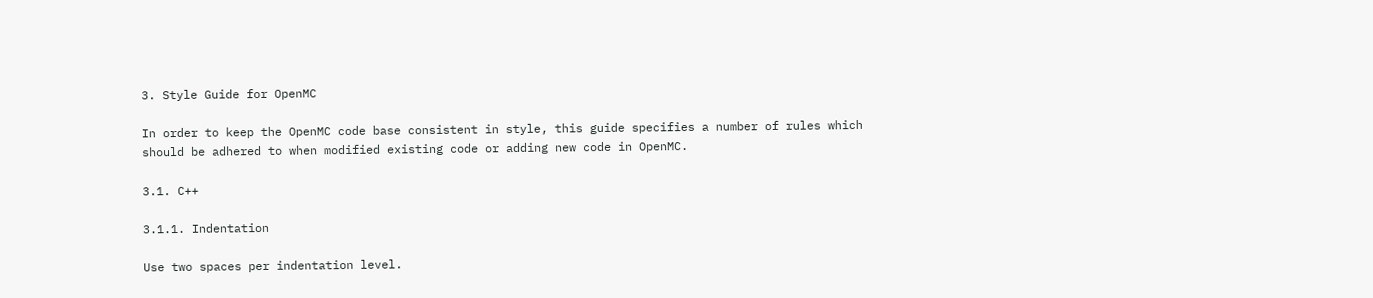3. Style Guide for OpenMC

In order to keep the OpenMC code base consistent in style, this guide specifies a number of rules which should be adhered to when modified existing code or adding new code in OpenMC.

3.1. C++

3.1.1. Indentation

Use two spaces per indentation level.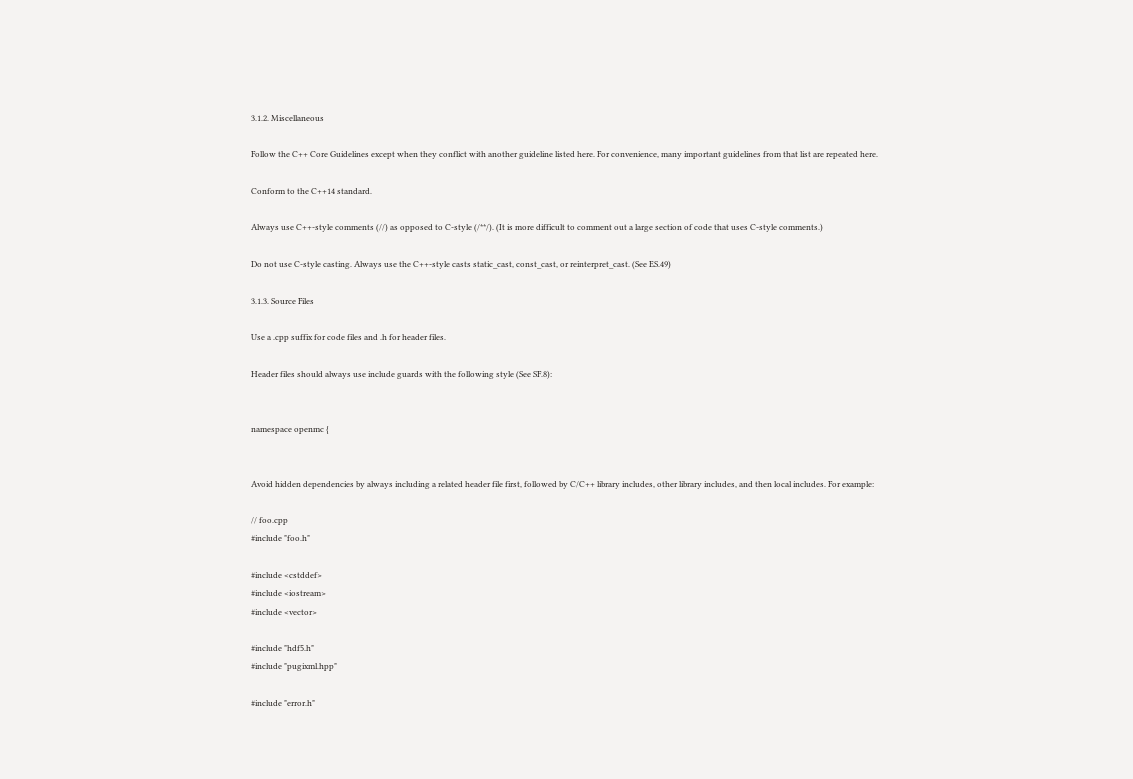3.1.2. Miscellaneous

Follow the C++ Core Guidelines except when they conflict with another guideline listed here. For convenience, many important guidelines from that list are repeated here.

Conform to the C++14 standard.

Always use C++-style comments (//) as opposed to C-style (/**/). (It is more difficult to comment out a large section of code that uses C-style comments.)

Do not use C-style casting. Always use the C++-style casts static_cast, const_cast, or reinterpret_cast. (See ES.49)

3.1.3. Source Files

Use a .cpp suffix for code files and .h for header files.

Header files should always use include guards with the following style (See SF.8):


namespace openmc {


Avoid hidden dependencies by always including a related header file first, followed by C/C++ library includes, other library includes, and then local includes. For example:

// foo.cpp
#include "foo.h"

#include <cstddef>
#include <iostream>
#include <vector>

#include "hdf5.h"
#include "pugixml.hpp"

#include "error.h"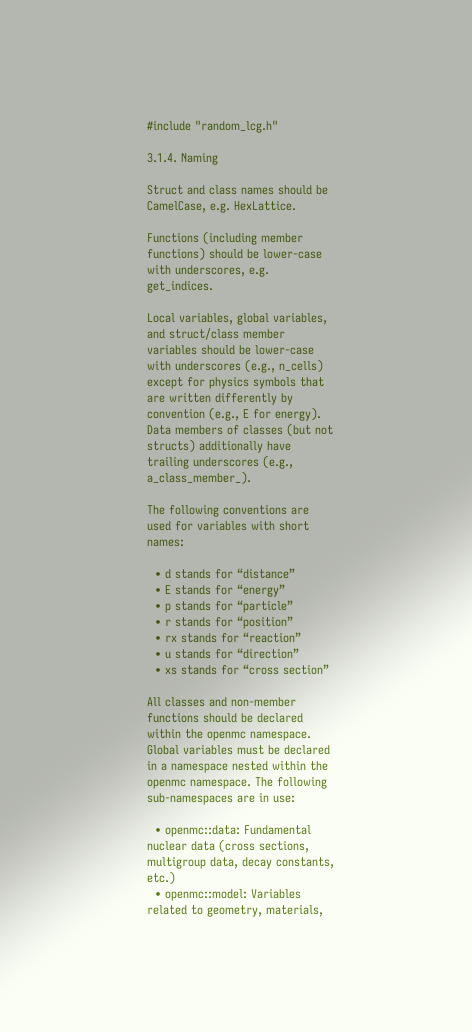#include "random_lcg.h"

3.1.4. Naming

Struct and class names should be CamelCase, e.g. HexLattice.

Functions (including member functions) should be lower-case with underscores, e.g. get_indices.

Local variables, global variables, and struct/class member variables should be lower-case with underscores (e.g., n_cells) except for physics symbols that are written differently by convention (e.g., E for energy). Data members of classes (but not structs) additionally have trailing underscores (e.g., a_class_member_).

The following conventions are used for variables with short names:

  • d stands for “distance”
  • E stands for “energy”
  • p stands for “particle”
  • r stands for “position”
  • rx stands for “reaction”
  • u stands for “direction”
  • xs stands for “cross section”

All classes and non-member functions should be declared within the openmc namespace. Global variables must be declared in a namespace nested within the openmc namespace. The following sub-namespaces are in use:

  • openmc::data: Fundamental nuclear data (cross sections, multigroup data, decay constants, etc.)
  • openmc::model: Variables related to geometry, materials,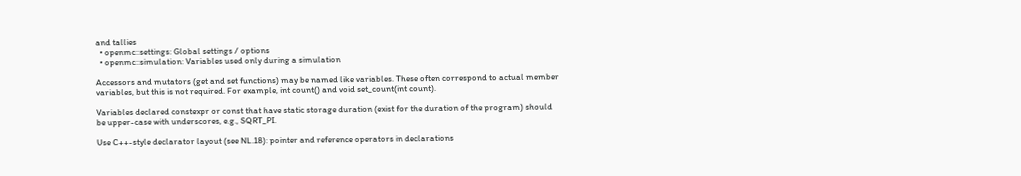and tallies
  • openmc::settings: Global settings / options
  • openmc::simulation: Variables used only during a simulation

Accessors and mutators (get and set functions) may be named like variables. These often correspond to actual member variables, but this is not required. For example, int count() and void set_count(int count).

Variables declared constexpr or const that have static storage duration (exist for the duration of the program) should be upper-case with underscores, e.g., SQRT_PI.

Use C++-style declarator layout (see NL.18): pointer and reference operators in declarations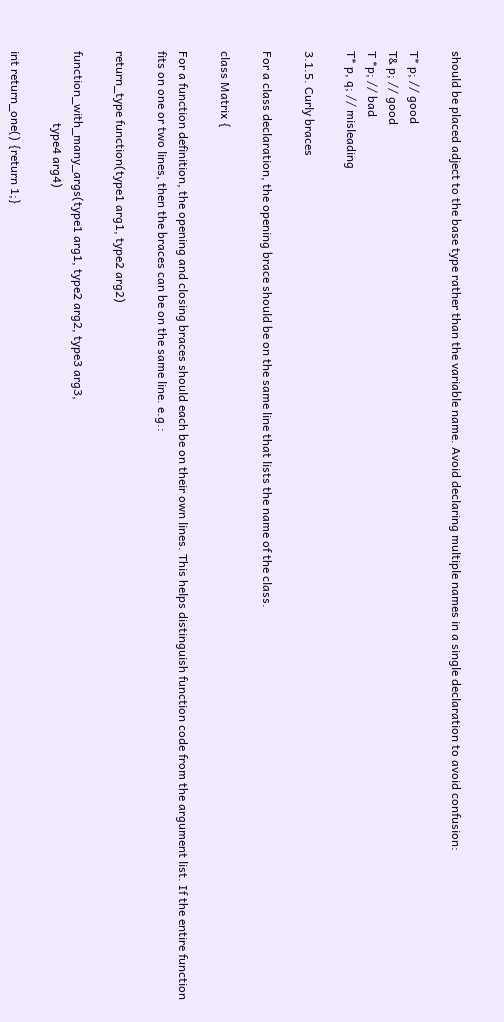should be placed adject to the base type rather than the variable name. Avoid declaring multiple names in a single declaration to avoid confusion:

T* p; // good
T& p; // good
T *p; // bad
T* p, q; // misleading

3.1.5. Curly braces

For a class declaration, the opening brace should be on the same line that lists the name of the class.

class Matrix {

For a function definition, the opening and closing braces should each be on their own lines. This helps distinguish function code from the argument list. If the entire function fits on one or two lines, then the braces can be on the same line. e.g.:

return_type function(type1 arg1, type2 arg2)

function_with_many_args(type1 arg1, type2 arg2, type3 arg3,
                        type4 arg4)

int return_one() {return 1;}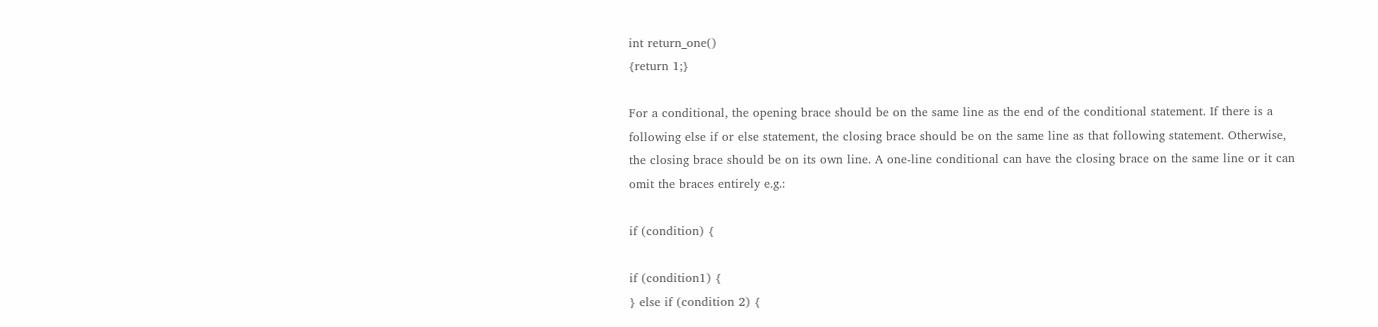int return_one()
{return 1;}

For a conditional, the opening brace should be on the same line as the end of the conditional statement. If there is a following else if or else statement, the closing brace should be on the same line as that following statement. Otherwise, the closing brace should be on its own line. A one-line conditional can have the closing brace on the same line or it can omit the braces entirely e.g.:

if (condition) {

if (condition1) {
} else if (condition 2) {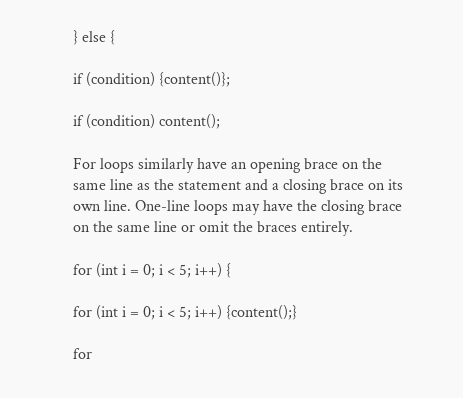} else {

if (condition) {content()};

if (condition) content();

For loops similarly have an opening brace on the same line as the statement and a closing brace on its own line. One-line loops may have the closing brace on the same line or omit the braces entirely.

for (int i = 0; i < 5; i++) {

for (int i = 0; i < 5; i++) {content();}

for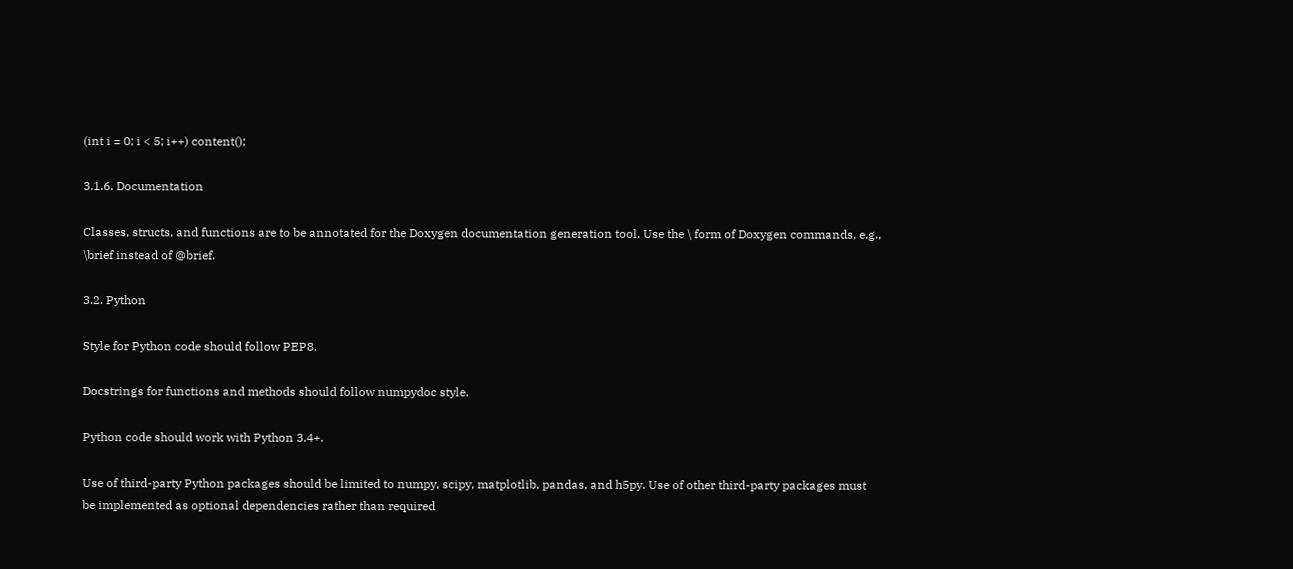(int i = 0; i < 5; i++) content();

3.1.6. Documentation

Classes, structs, and functions are to be annotated for the Doxygen documentation generation tool. Use the \ form of Doxygen commands, e.g., \brief instead of @brief.

3.2. Python

Style for Python code should follow PEP8.

Docstrings for functions and methods should follow numpydoc style.

Python code should work with Python 3.4+.

Use of third-party Python packages should be limited to numpy, scipy, matplotlib, pandas, and h5py. Use of other third-party packages must be implemented as optional dependencies rather than required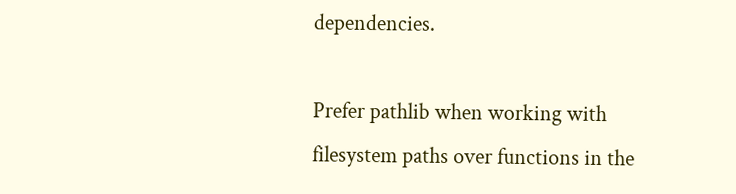dependencies.

Prefer pathlib when working with filesystem paths over functions in the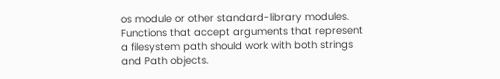os module or other standard-library modules. Functions that accept arguments that represent a filesystem path should work with both strings and Path objects.